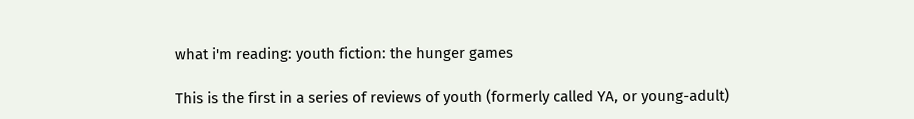what i'm reading: youth fiction: the hunger games

This is the first in a series of reviews of youth (formerly called YA, or young-adult)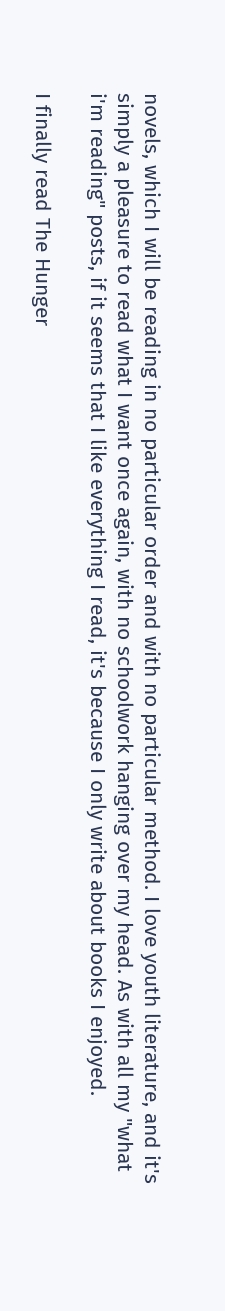novels, which I will be reading in no particular order and with no particular method. I love youth literature, and it's simply a pleasure to read what I want once again, with no schoolwork hanging over my head. As with all my "what i'm reading" posts, if it seems that I like everything I read, it's because I only write about books I enjoyed.

I finally read The Hunger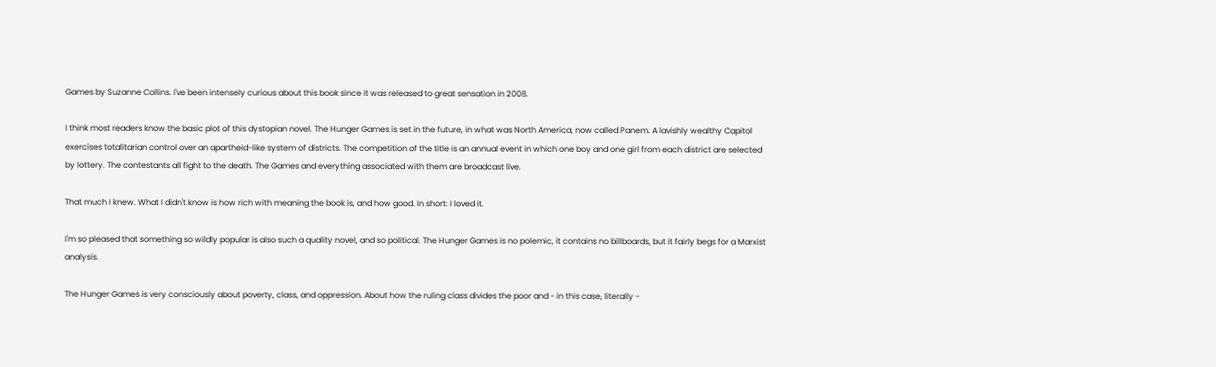Games by Suzanne Collins. I've been intensely curious about this book since it was released to great sensation in 2008.

I think most readers know the basic plot of this dystopian novel. The Hunger Games is set in the future, in what was North America, now called Panem. A lavishly wealthy Capitol exercises totalitarian control over an apartheid-like system of districts. The competition of the title is an annual event in which one boy and one girl from each district are selected by lottery. The contestants all fight to the death. The Games and everything associated with them are broadcast live.

That much I knew. What I didn't know is how rich with meaning the book is, and how good. In short: I loved it.

I'm so pleased that something so wildly popular is also such a quality novel, and so political. The Hunger Games is no polemic, it contains no billboards, but it fairly begs for a Marxist analysis.

The Hunger Games is very consciously about poverty, class, and oppression. About how the ruling class divides the poor and - in this case, literally -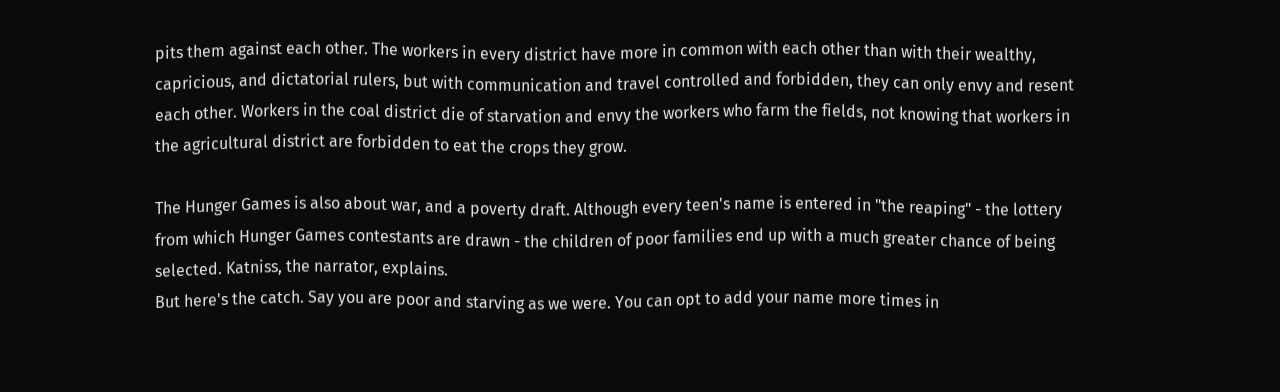pits them against each other. The workers in every district have more in common with each other than with their wealthy, capricious, and dictatorial rulers, but with communication and travel controlled and forbidden, they can only envy and resent each other. Workers in the coal district die of starvation and envy the workers who farm the fields, not knowing that workers in the agricultural district are forbidden to eat the crops they grow.

The Hunger Games is also about war, and a poverty draft. Although every teen's name is entered in "the reaping" - the lottery from which Hunger Games contestants are drawn - the children of poor families end up with a much greater chance of being selected. Katniss, the narrator, explains.
But here's the catch. Say you are poor and starving as we were. You can opt to add your name more times in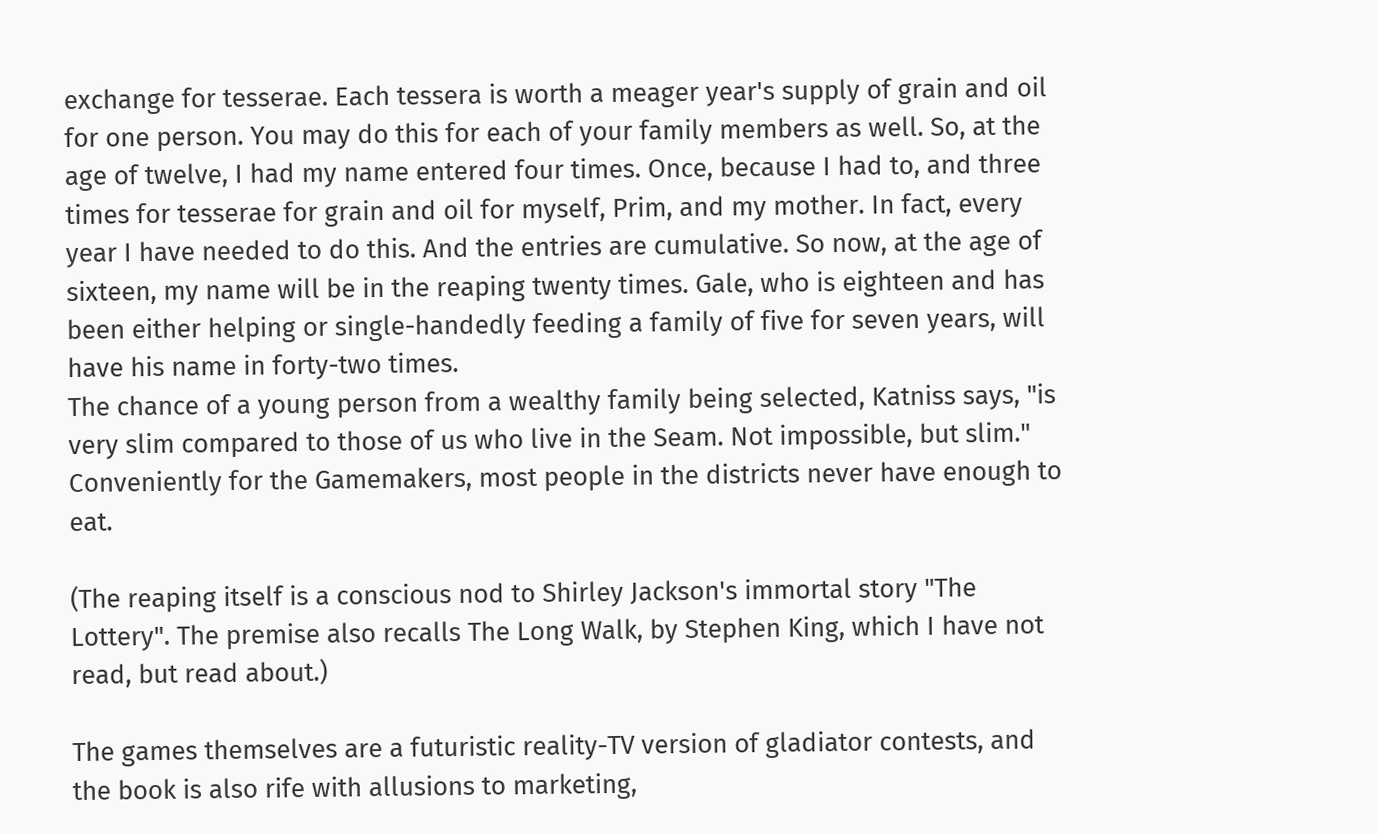exchange for tesserae. Each tessera is worth a meager year's supply of grain and oil for one person. You may do this for each of your family members as well. So, at the age of twelve, I had my name entered four times. Once, because I had to, and three times for tesserae for grain and oil for myself, Prim, and my mother. In fact, every year I have needed to do this. And the entries are cumulative. So now, at the age of sixteen, my name will be in the reaping twenty times. Gale, who is eighteen and has been either helping or single-handedly feeding a family of five for seven years, will have his name in forty-two times.
The chance of a young person from a wealthy family being selected, Katniss says, "is very slim compared to those of us who live in the Seam. Not impossible, but slim." Conveniently for the Gamemakers, most people in the districts never have enough to eat.

(The reaping itself is a conscious nod to Shirley Jackson's immortal story "The Lottery". The premise also recalls The Long Walk, by Stephen King, which I have not read, but read about.)

The games themselves are a futuristic reality-TV version of gladiator contests, and the book is also rife with allusions to marketing,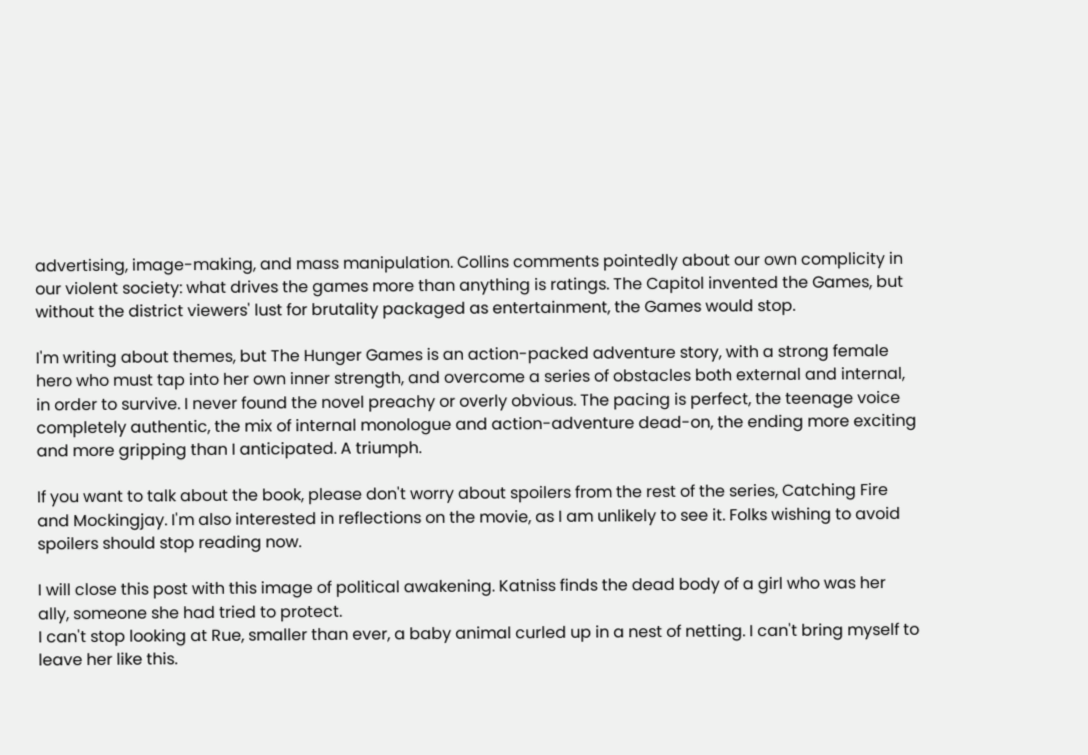advertising, image-making, and mass manipulation. Collins comments pointedly about our own complicity in our violent society: what drives the games more than anything is ratings. The Capitol invented the Games, but without the district viewers' lust for brutality packaged as entertainment, the Games would stop.

I'm writing about themes, but The Hunger Games is an action-packed adventure story, with a strong female hero who must tap into her own inner strength, and overcome a series of obstacles both external and internal, in order to survive. I never found the novel preachy or overly obvious. The pacing is perfect, the teenage voice completely authentic, the mix of internal monologue and action-adventure dead-on, the ending more exciting and more gripping than I anticipated. A triumph.

If you want to talk about the book, please don't worry about spoilers from the rest of the series, Catching Fire and Mockingjay. I'm also interested in reflections on the movie, as I am unlikely to see it. Folks wishing to avoid spoilers should stop reading now.

I will close this post with this image of political awakening. Katniss finds the dead body of a girl who was her ally, someone she had tried to protect.
I can't stop looking at Rue, smaller than ever, a baby animal curled up in a nest of netting. I can't bring myself to leave her like this.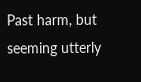Past harm, but seeming utterly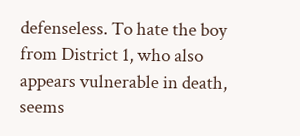defenseless. To hate the boy from District 1, who also appears vulnerable in death, seems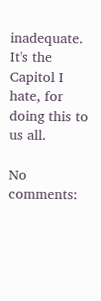inadequate. It's the Capitol I hate, for doing this to us all.

No comments: